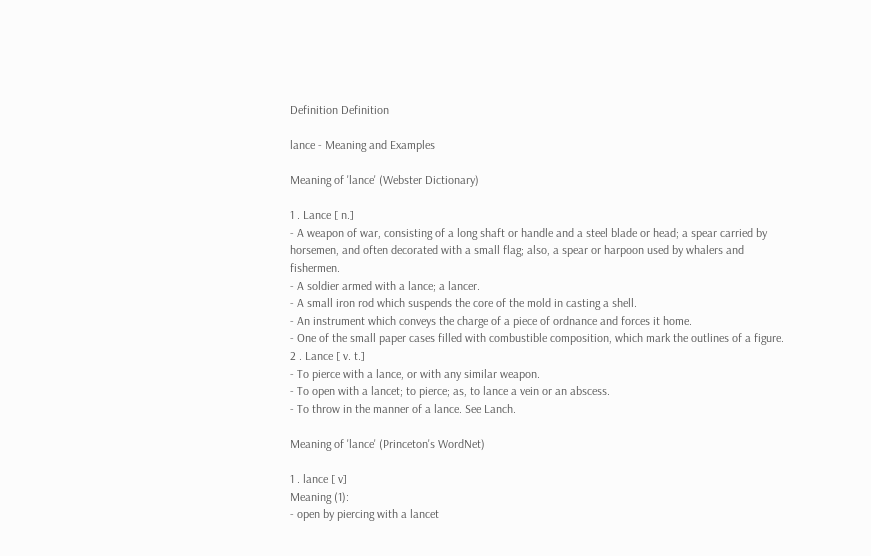Definition Definition

lance - Meaning and Examples

Meaning of 'lance' (Webster Dictionary)

1 . Lance [ n.]
- A weapon of war, consisting of a long shaft or handle and a steel blade or head; a spear carried by horsemen, and often decorated with a small flag; also, a spear or harpoon used by whalers and fishermen.
- A soldier armed with a lance; a lancer.
- A small iron rod which suspends the core of the mold in casting a shell.
- An instrument which conveys the charge of a piece of ordnance and forces it home.
- One of the small paper cases filled with combustible composition, which mark the outlines of a figure.
2 . Lance [ v. t.]
- To pierce with a lance, or with any similar weapon.
- To open with a lancet; to pierce; as, to lance a vein or an abscess.
- To throw in the manner of a lance. See Lanch.

Meaning of 'lance' (Princeton's WordNet)

1 . lance [ v]
Meaning (1):
- open by piercing with a lancet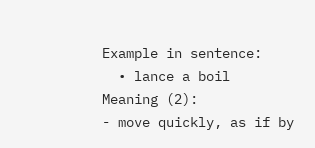Example in sentence:
  • lance a boil
Meaning (2):
- move quickly, as if by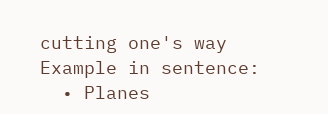cutting one's way
Example in sentence:
  • Planes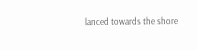lanced towards the shore